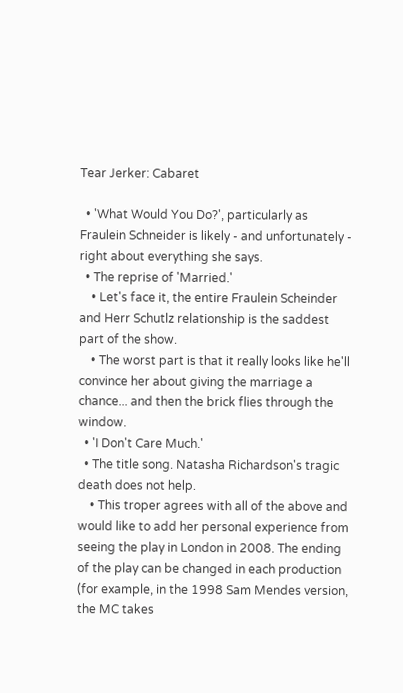Tear Jerker: Cabaret

  • 'What Would You Do?', particularly as Fraulein Schneider is likely - and unfortunately - right about everything she says.
  • The reprise of 'Married.'
    • Let's face it, the entire Fraulein Scheinder and Herr Schutlz relationship is the saddest part of the show.
    • The worst part is that it really looks like he'll convince her about giving the marriage a chance... and then the brick flies through the window.
  • 'I Don't Care Much.'
  • The title song. Natasha Richardson's tragic death does not help.
    • This troper agrees with all of the above and would like to add her personal experience from seeing the play in London in 2008. The ending of the play can be changed in each production (for example, in the 1998 Sam Mendes version, the MC takes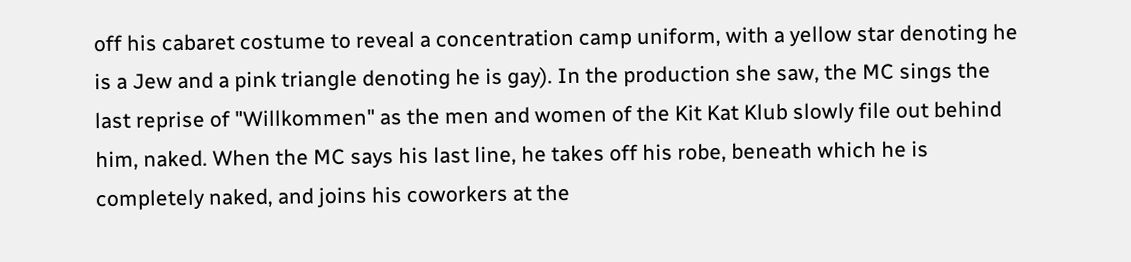off his cabaret costume to reveal a concentration camp uniform, with a yellow star denoting he is a Jew and a pink triangle denoting he is gay). In the production she saw, the MC sings the last reprise of "Willkommen" as the men and women of the Kit Kat Klub slowly file out behind him, naked. When the MC says his last line, he takes off his robe, beneath which he is completely naked, and joins his coworkers at the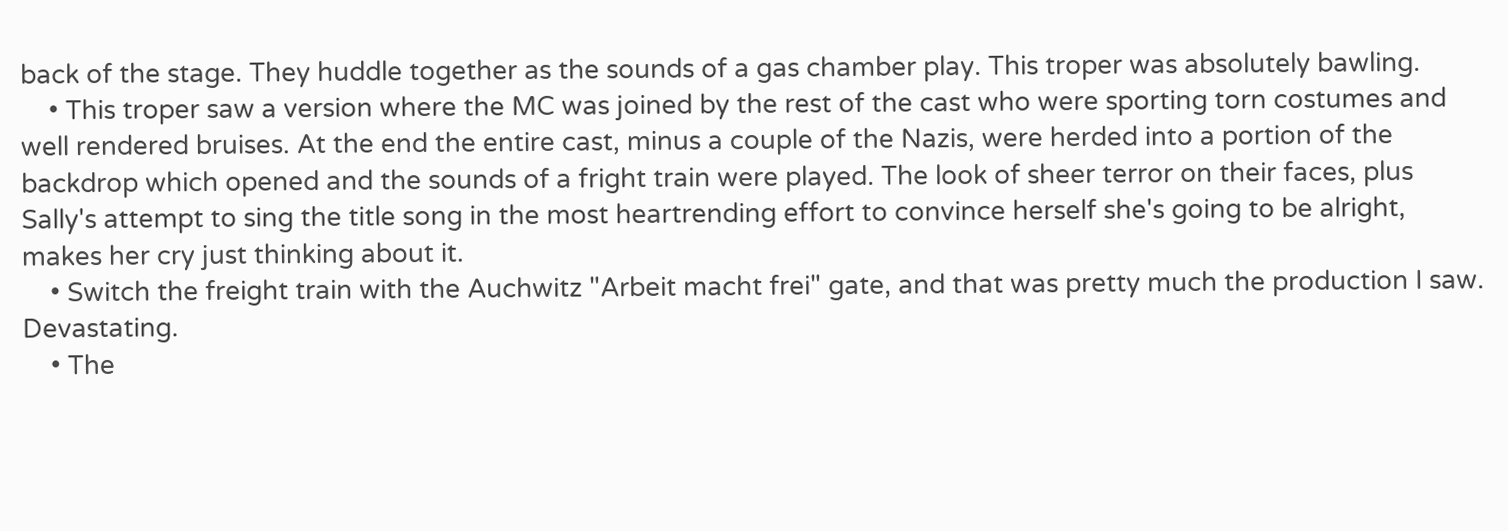back of the stage. They huddle together as the sounds of a gas chamber play. This troper was absolutely bawling.
    • This troper saw a version where the MC was joined by the rest of the cast who were sporting torn costumes and well rendered bruises. At the end the entire cast, minus a couple of the Nazis, were herded into a portion of the backdrop which opened and the sounds of a fright train were played. The look of sheer terror on their faces, plus Sally's attempt to sing the title song in the most heartrending effort to convince herself she's going to be alright, makes her cry just thinking about it.
    • Switch the freight train with the Auchwitz "Arbeit macht frei" gate, and that was pretty much the production I saw. Devastating.
    • The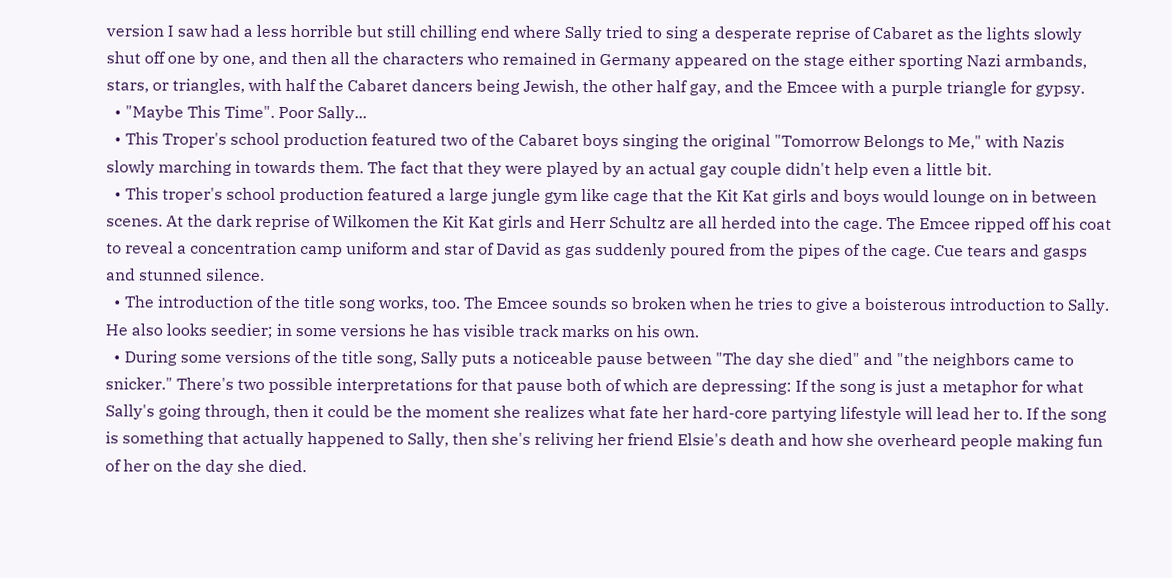version I saw had a less horrible but still chilling end where Sally tried to sing a desperate reprise of Cabaret as the lights slowly shut off one by one, and then all the characters who remained in Germany appeared on the stage either sporting Nazi armbands, stars, or triangles, with half the Cabaret dancers being Jewish, the other half gay, and the Emcee with a purple triangle for gypsy.
  • "Maybe This Time". Poor Sally...
  • This Troper's school production featured two of the Cabaret boys singing the original "Tomorrow Belongs to Me," with Nazis slowly marching in towards them. The fact that they were played by an actual gay couple didn't help even a little bit.
  • This troper's school production featured a large jungle gym like cage that the Kit Kat girls and boys would lounge on in between scenes. At the dark reprise of Wilkomen the Kit Kat girls and Herr Schultz are all herded into the cage. The Emcee ripped off his coat to reveal a concentration camp uniform and star of David as gas suddenly poured from the pipes of the cage. Cue tears and gasps and stunned silence.
  • The introduction of the title song works, too. The Emcee sounds so broken when he tries to give a boisterous introduction to Sally. He also looks seedier; in some versions he has visible track marks on his own.
  • During some versions of the title song, Sally puts a noticeable pause between "The day she died" and "the neighbors came to snicker." There's two possible interpretations for that pause both of which are depressing: If the song is just a metaphor for what Sally's going through, then it could be the moment she realizes what fate her hard-core partying lifestyle will lead her to. If the song is something that actually happened to Sally, then she's reliving her friend Elsie's death and how she overheard people making fun of her on the day she died.